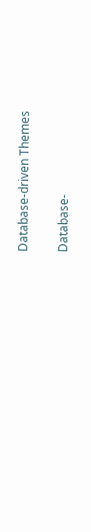Database-driven Themes

Database-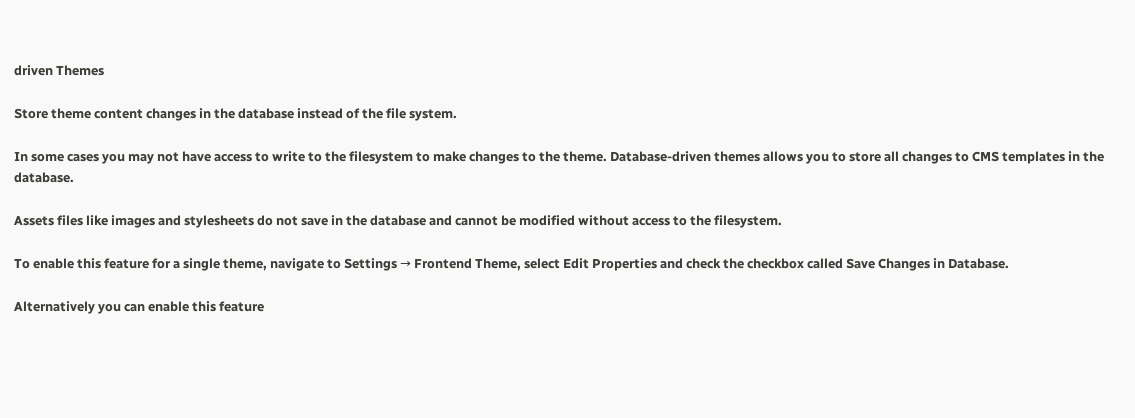driven Themes

Store theme content changes in the database instead of the file system.

In some cases you may not have access to write to the filesystem to make changes to the theme. Database-driven themes allows you to store all changes to CMS templates in the database.

Assets files like images and stylesheets do not save in the database and cannot be modified without access to the filesystem.

To enable this feature for a single theme, navigate to Settings → Frontend Theme, select Edit Properties and check the checkbox called Save Changes in Database.

Alternatively you can enable this feature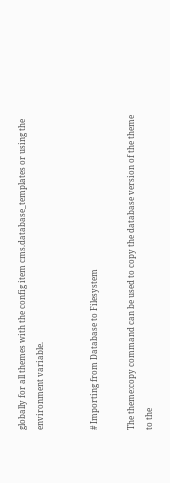globally for all themes with the config item cms.database_templates or using the environment variable.


# Importing from Database to Filesystem

The theme:copy command can be used to copy the database version of the theme to the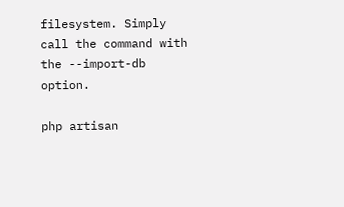filesystem. Simply call the command with the --import-db option.

php artisan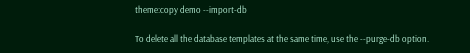theme:copy demo --import-db

To delete all the database templates at the same time, use the --purge-db option.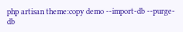php artisan theme:copy demo --import-db --purge-db